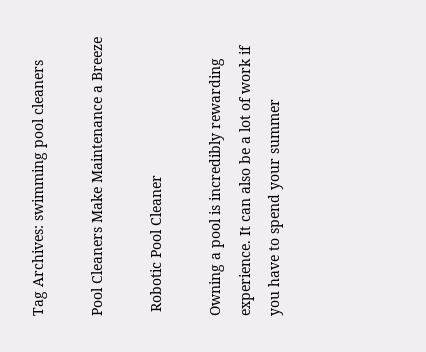Tag Archives: swimming pool cleaners

Pool Cleaners Make Maintenance a Breeze

 Robotic Pool Cleaner

Owning a pool is incredibly rewarding experience. It can also be a lot of work if you have to spend your summer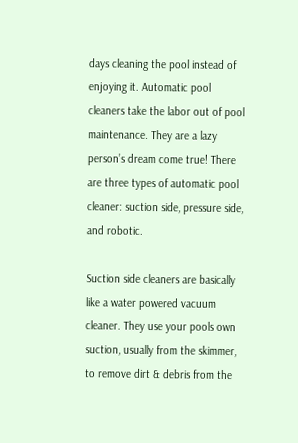days cleaning the pool instead of enjoying it. Automatic pool cleaners take the labor out of pool maintenance. They are a lazy person’s dream come true! There are three types of automatic pool cleaner: suction side, pressure side, and robotic.

Suction side cleaners are basically like a water powered vacuum cleaner. They use your pools own suction, usually from the skimmer, to remove dirt & debris from the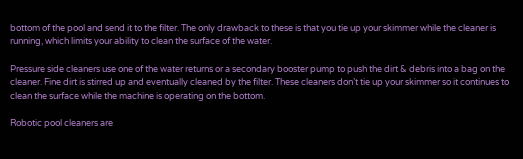bottom of the pool and send it to the filter. The only drawback to these is that you tie up your skimmer while the cleaner is running, which limits your ability to clean the surface of the water.

Pressure side cleaners use one of the water returns or a secondary booster pump to push the dirt & debris into a bag on the cleaner. Fine dirt is stirred up and eventually cleaned by the filter. These cleaners don’t tie up your skimmer so it continues to clean the surface while the machine is operating on the bottom.

Robotic pool cleaners are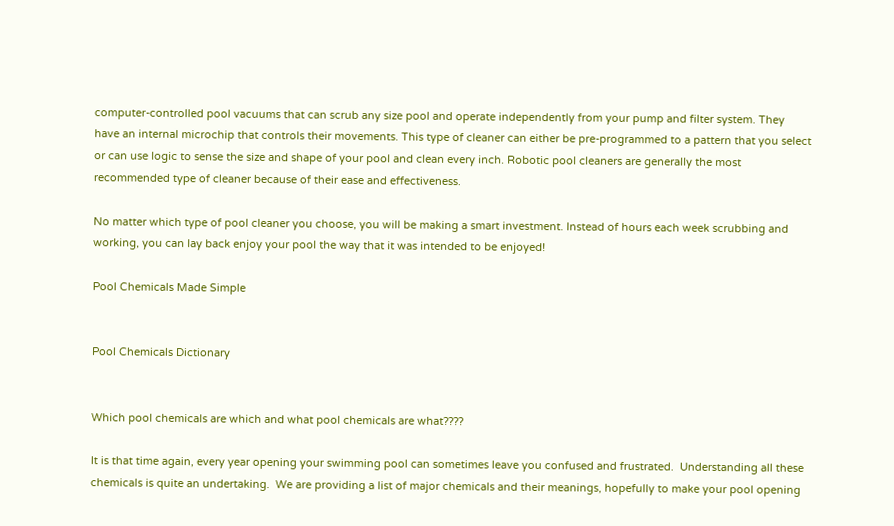computer-controlled pool vacuums that can scrub any size pool and operate independently from your pump and filter system. They have an internal microchip that controls their movements. This type of cleaner can either be pre-programmed to a pattern that you select or can use logic to sense the size and shape of your pool and clean every inch. Robotic pool cleaners are generally the most recommended type of cleaner because of their ease and effectiveness.

No matter which type of pool cleaner you choose, you will be making a smart investment. Instead of hours each week scrubbing and working, you can lay back enjoy your pool the way that it was intended to be enjoyed!

Pool Chemicals Made Simple


Pool Chemicals Dictionary


Which pool chemicals are which and what pool chemicals are what????

It is that time again, every year opening your swimming pool can sometimes leave you confused and frustrated.  Understanding all these chemicals is quite an undertaking.  We are providing a list of major chemicals and their meanings, hopefully to make your pool opening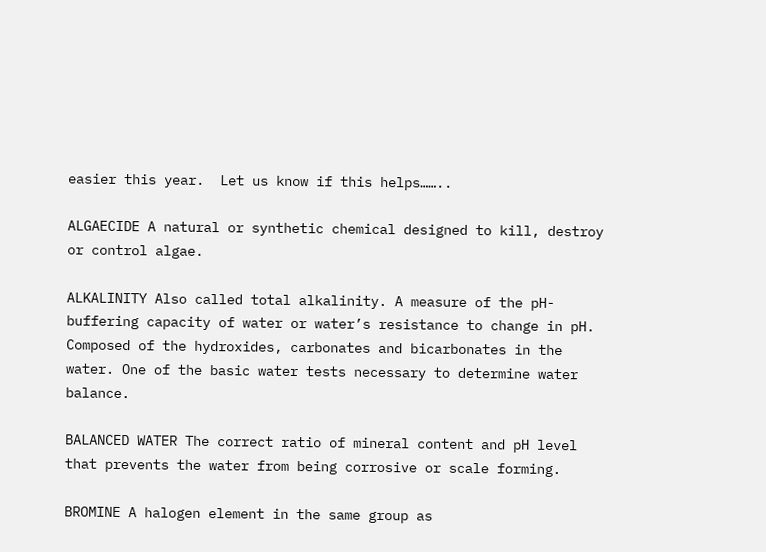easier this year.  Let us know if this helps……..

ALGAECIDE A natural or synthetic chemical designed to kill, destroy or control algae.

ALKALINITY Also called total alkalinity. A measure of the pH-buffering capacity of water or water’s resistance to change in pH. Composed of the hydroxides, carbonates and bicarbonates in the water. One of the basic water tests necessary to determine water balance.

BALANCED WATER The correct ratio of mineral content and pH level that prevents the water from being corrosive or scale forming.

BROMINE A halogen element in the same group as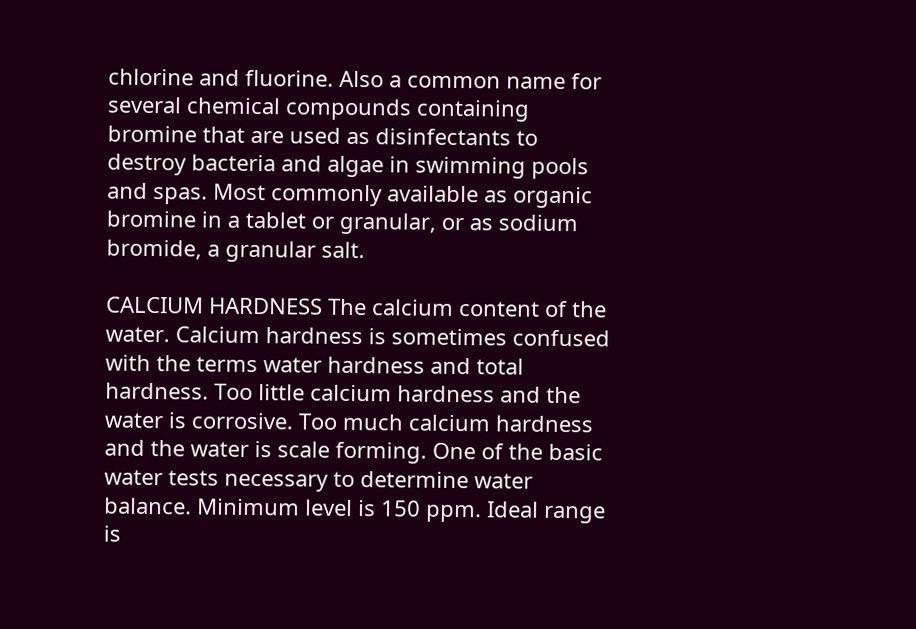chlorine and fluorine. Also a common name for several chemical compounds containing bromine that are used as disinfectants to destroy bacteria and algae in swimming pools and spas. Most commonly available as organic bromine in a tablet or granular, or as sodium bromide, a granular salt.

CALCIUM HARDNESS The calcium content of the water. Calcium hardness is sometimes confused with the terms water hardness and total hardness. Too little calcium hardness and the water is corrosive. Too much calcium hardness and the water is scale forming. One of the basic water tests necessary to determine water balance. Minimum level is 150 ppm. Ideal range is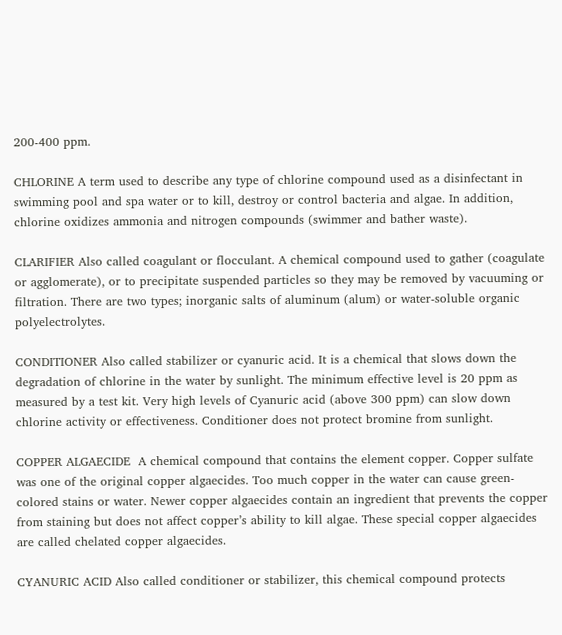200-400 ppm.

CHLORINE A term used to describe any type of chlorine compound used as a disinfectant in swimming pool and spa water or to kill, destroy or control bacteria and algae. In addition, chlorine oxidizes ammonia and nitrogen compounds (swimmer and bather waste).

CLARIFIER Also called coagulant or flocculant. A chemical compound used to gather (coagulate or agglomerate), or to precipitate suspended particles so they may be removed by vacuuming or filtration. There are two types; inorganic salts of aluminum (alum) or water-soluble organic polyelectrolytes.

CONDITIONER Also called stabilizer or cyanuric acid. It is a chemical that slows down the degradation of chlorine in the water by sunlight. The minimum effective level is 20 ppm as measured by a test kit. Very high levels of Cyanuric acid (above 300 ppm) can slow down chlorine activity or effectiveness. Conditioner does not protect bromine from sunlight.

COPPER ALGAECIDE  A chemical compound that contains the element copper. Copper sulfate was one of the original copper algaecides. Too much copper in the water can cause green-colored stains or water. Newer copper algaecides contain an ingredient that prevents the copper from staining but does not affect copper’s ability to kill algae. These special copper algaecides are called chelated copper algaecides.

CYANURIC ACID Also called conditioner or stabilizer, this chemical compound protects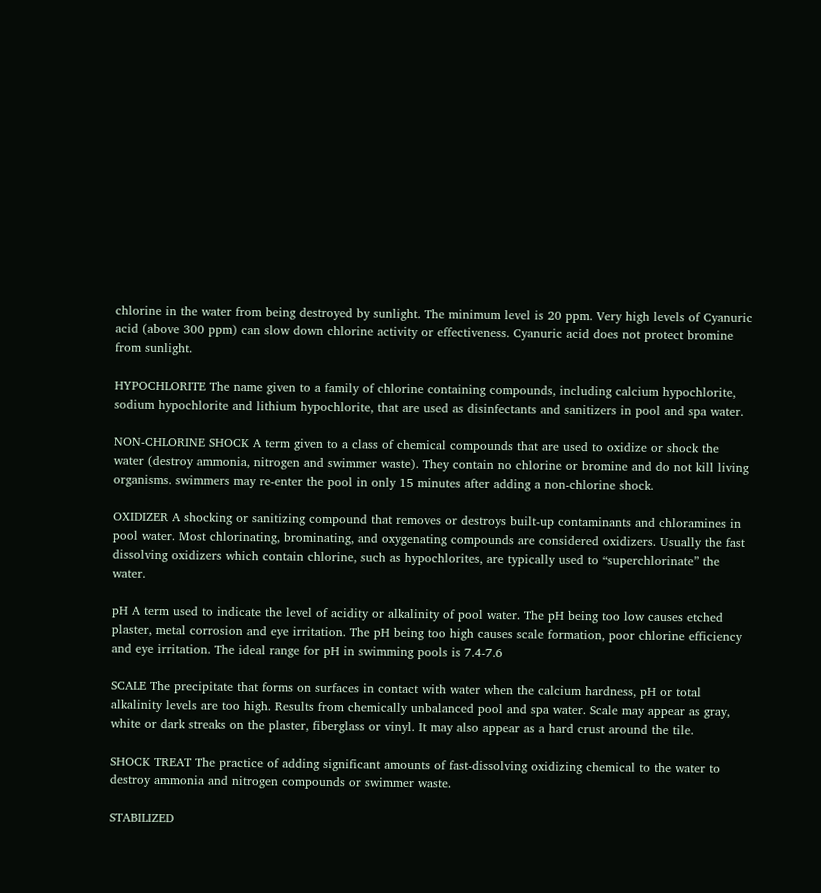chlorine in the water from being destroyed by sunlight. The minimum level is 20 ppm. Very high levels of Cyanuric acid (above 300 ppm) can slow down chlorine activity or effectiveness. Cyanuric acid does not protect bromine from sunlight.

HYPOCHLORITE The name given to a family of chlorine containing compounds, including calcium hypochlorite, sodium hypochlorite and lithium hypochlorite, that are used as disinfectants and sanitizers in pool and spa water.

NON-CHLORINE SHOCK A term given to a class of chemical compounds that are used to oxidize or shock the water (destroy ammonia, nitrogen and swimmer waste). They contain no chlorine or bromine and do not kill living organisms. swimmers may re-enter the pool in only 15 minutes after adding a non-chlorine shock.

OXIDIZER A shocking or sanitizing compound that removes or destroys built-up contaminants and chloramines in pool water. Most chlorinating, brominating, and oxygenating compounds are considered oxidizers. Usually the fast dissolving oxidizers which contain chlorine, such as hypochlorites, are typically used to “superchlorinate” the water.

pH A term used to indicate the level of acidity or alkalinity of pool water. The pH being too low causes etched plaster, metal corrosion and eye irritation. The pH being too high causes scale formation, poor chlorine efficiency and eye irritation. The ideal range for pH in swimming pools is 7.4-7.6

SCALE The precipitate that forms on surfaces in contact with water when the calcium hardness, pH or total alkalinity levels are too high. Results from chemically unbalanced pool and spa water. Scale may appear as gray, white or dark streaks on the plaster, fiberglass or vinyl. It may also appear as a hard crust around the tile.

SHOCK TREAT The practice of adding significant amounts of fast-dissolving oxidizing chemical to the water to destroy ammonia and nitrogen compounds or swimmer waste.

STABILIZED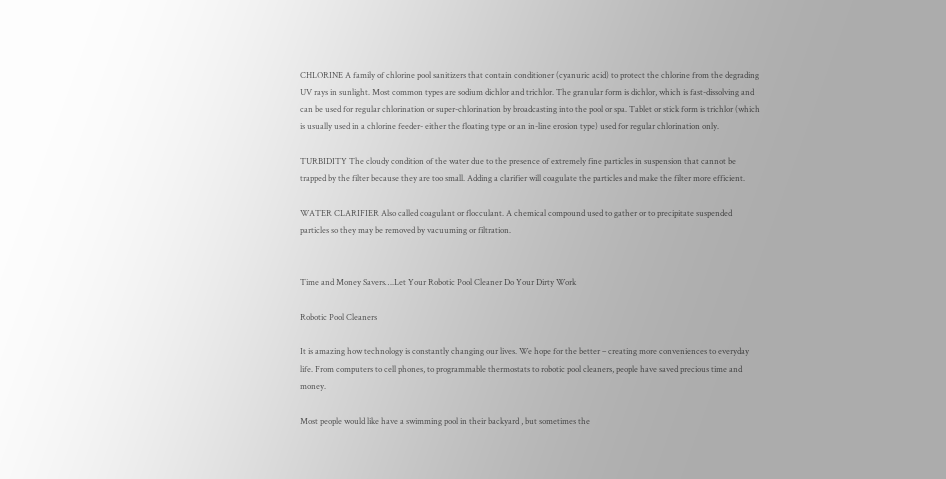CHLORINE A family of chlorine pool sanitizers that contain conditioner (cyanuric acid) to protect the chlorine from the degrading UV rays in sunlight. Most common types are sodium dichlor and trichlor. The granular form is dichlor, which is fast-dissolving and can be used for regular chlorination or super-chlorination by broadcasting into the pool or spa. Tablet or stick form is trichlor (which is usually used in a chlorine feeder- either the floating type or an in-line erosion type) used for regular chlorination only.

TURBIDITY The cloudy condition of the water due to the presence of extremely fine particles in suspension that cannot be trapped by the filter because they are too small. Adding a clarifier will coagulate the particles and make the filter more efficient.

WATER CLARIFIER Also called coagulant or flocculant. A chemical compound used to gather or to precipitate suspended particles so they may be removed by vacuuming or filtration.


Time and Money Savers….Let Your Robotic Pool Cleaner Do Your Dirty Work

Robotic Pool Cleaners

It is amazing how technology is constantly changing our lives. We hope for the better – creating more conveniences to everyday life. From computers to cell phones, to programmable thermostats to robotic pool cleaners, people have saved precious time and money.

Most people would like have a swimming pool in their backyard , but sometimes the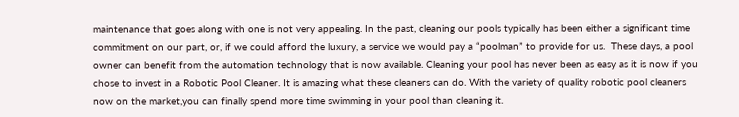maintenance that goes along with one is not very appealing. In the past, cleaning our pools typically has been either a significant time commitment on our part, or, if we could afford the luxury, a service we would pay a “poolman” to provide for us.  These days, a pool owner can benefit from the automation technology that is now available. Cleaning your pool has never been as easy as it is now if you chose to invest in a Robotic Pool Cleaner. It is amazing what these cleaners can do. With the variety of quality robotic pool cleaners now on the market,you can finally spend more time swimming in your pool than cleaning it.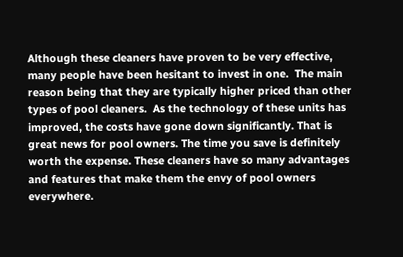Although these cleaners have proven to be very effective, many people have been hesitant to invest in one.  The main reason being that they are typically higher priced than other types of pool cleaners.  As the technology of these units has improved, the costs have gone down significantly. That is great news for pool owners. The time you save is definitely worth the expense. These cleaners have so many advantages and features that make them the envy of pool owners everywhere.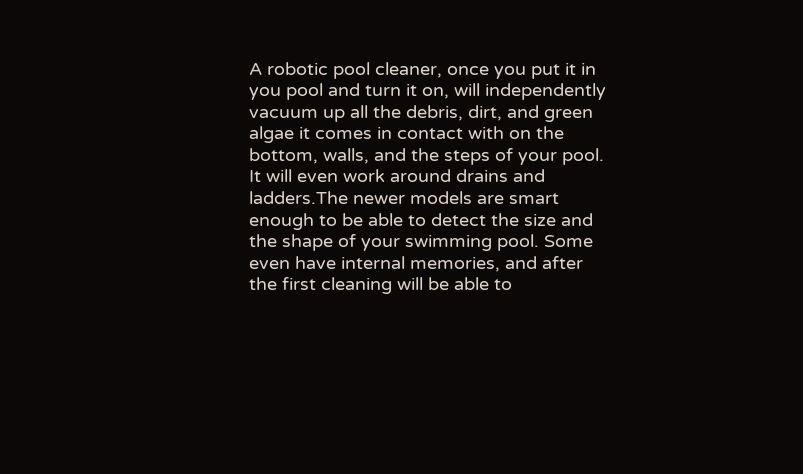A robotic pool cleaner, once you put it in you pool and turn it on, will independently vacuum up all the debris, dirt, and green algae it comes in contact with on the bottom, walls, and the steps of your pool. It will even work around drains and ladders.The newer models are smart enough to be able to detect the size and the shape of your swimming pool. Some even have internal memories, and after the first cleaning will be able to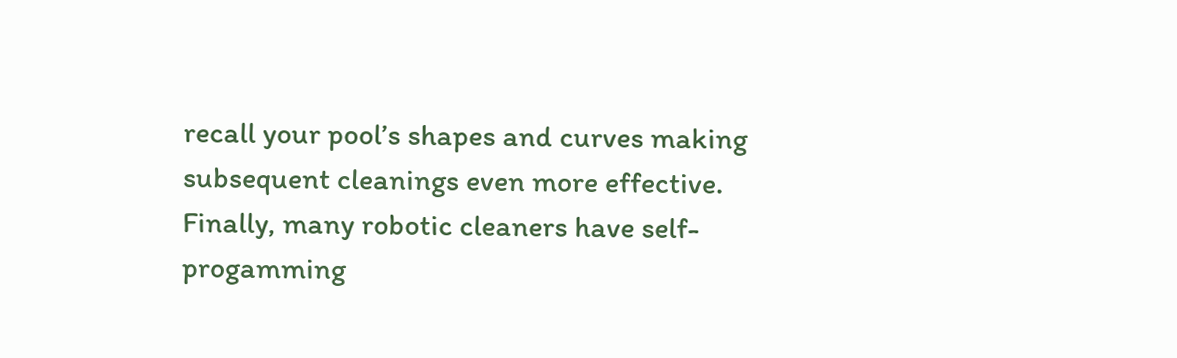recall your pool’s shapes and curves making subsequent cleanings even more effective. Finally, many robotic cleaners have self-progamming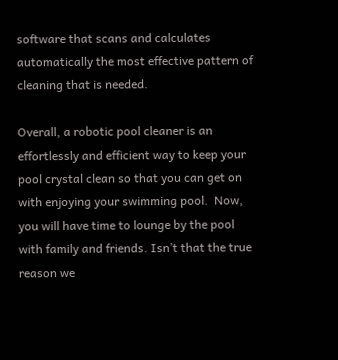software that scans and calculates automatically the most effective pattern of cleaning that is needed.

Overall, a robotic pool cleaner is an effortlessly and efficient way to keep your pool crystal clean so that you can get on with enjoying your swimming pool.  Now, you will have time to lounge by the pool with family and friends. Isn’t that the true reason we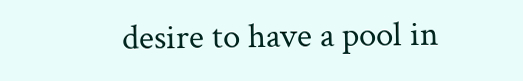desire to have a pool in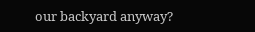our backyard anyway?